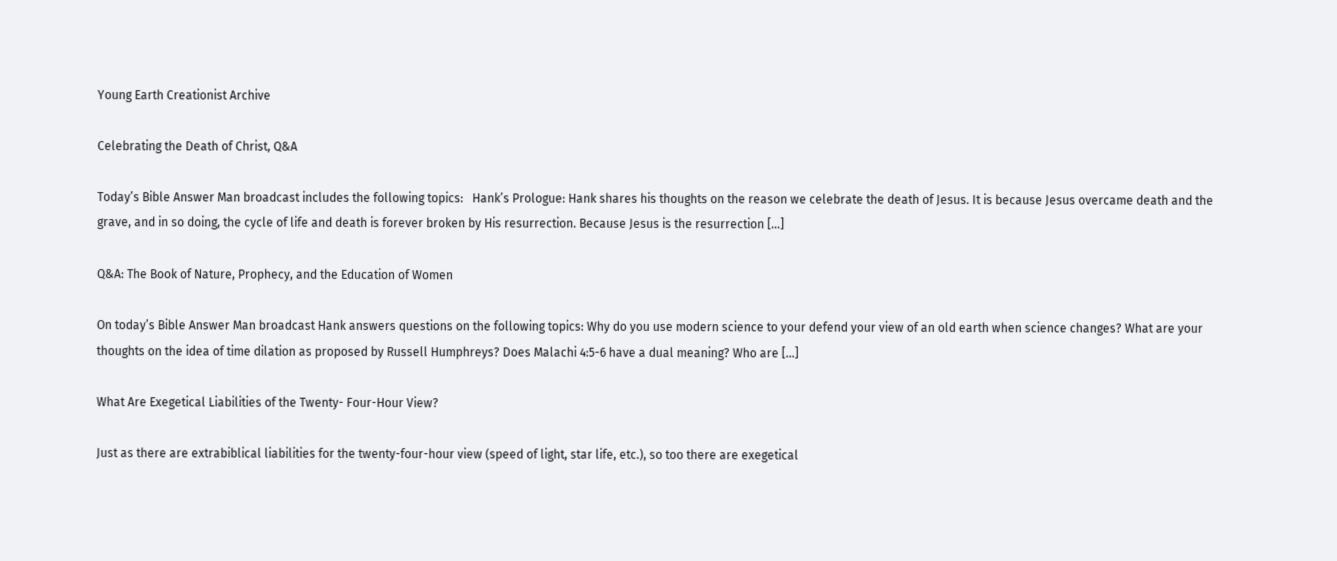Young Earth Creationist Archive

Celebrating the Death of Christ, Q&A

Today’s Bible Answer Man broadcast includes the following topics:   Hank’s Prologue: Hank shares his thoughts on the reason we celebrate the death of Jesus. It is because Jesus overcame death and the grave, and in so doing, the cycle of life and death is forever broken by His resurrection. Because Jesus is the resurrection […]

Q&A: The Book of Nature, Prophecy, and the Education of Women

On today’s Bible Answer Man broadcast Hank answers questions on the following topics: Why do you use modern science to your defend your view of an old earth when science changes? What are your thoughts on the idea of time dilation as proposed by Russell Humphreys? Does Malachi 4:5-6 have a dual meaning? Who are […]

What Are Exegetical Liabilities of the Twenty- Four-Hour View?

Just as there are extrabiblical liabilities for the twenty-four-hour view (speed of light, star life, etc.), so too there are exegetical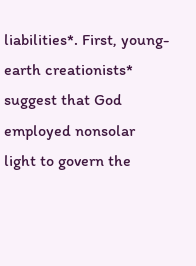liabilities*. First, young-earth creationists* suggest that God employed nonsolar light to govern the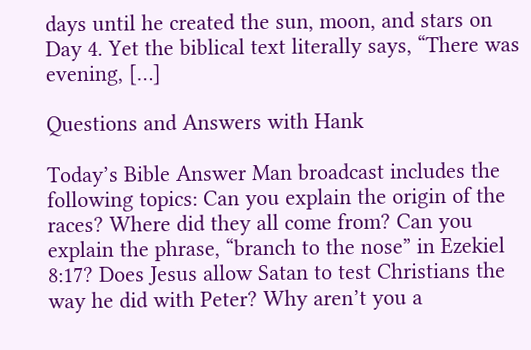days until he created the sun, moon, and stars on Day 4. Yet the biblical text literally says, “There was evening, […]

Questions and Answers with Hank

Today’s Bible Answer Man broadcast includes the following topics: Can you explain the origin of the races? Where did they all come from? Can you explain the phrase, “branch to the nose” in Ezekiel 8:17? Does Jesus allow Satan to test Christians the way he did with Peter? Why aren’t you a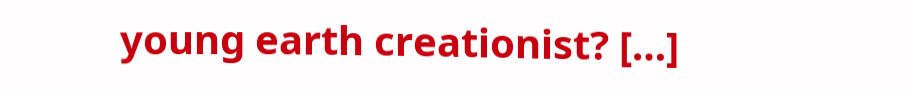young earth creationist? […]